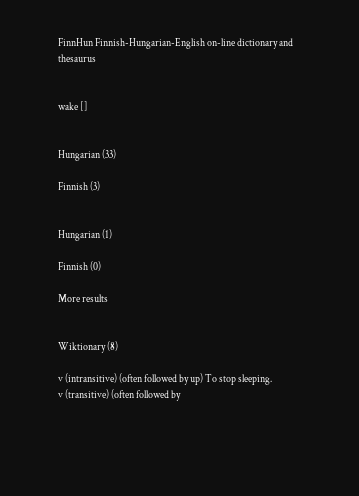FinnHun Finnish-Hungarian-English on-line dictionary and thesaurus


wake []


Hungarian (33)

Finnish (3)


Hungarian (1)

Finnish (0)

More results


Wiktionary (8)

v (intransitive) (often followed by up) To stop sleeping.
v (transitive) (often followed by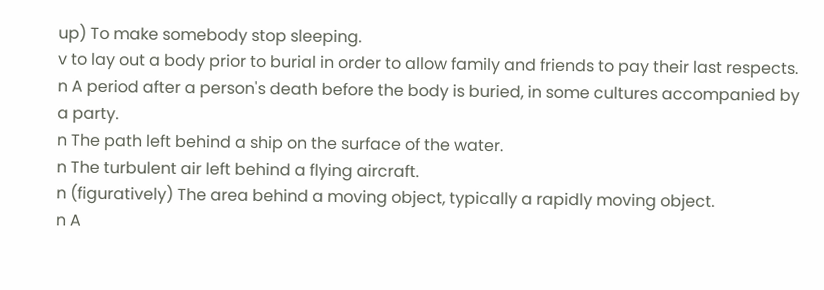up) To make somebody stop sleeping.
v to lay out a body prior to burial in order to allow family and friends to pay their last respects.
n A period after a person's death before the body is buried, in some cultures accompanied by a party.
n The path left behind a ship on the surface of the water.
n The turbulent air left behind a flying aircraft.
n (figuratively) The area behind a moving object, typically a rapidly moving object.
n A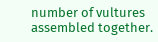number of vultures assembled together.